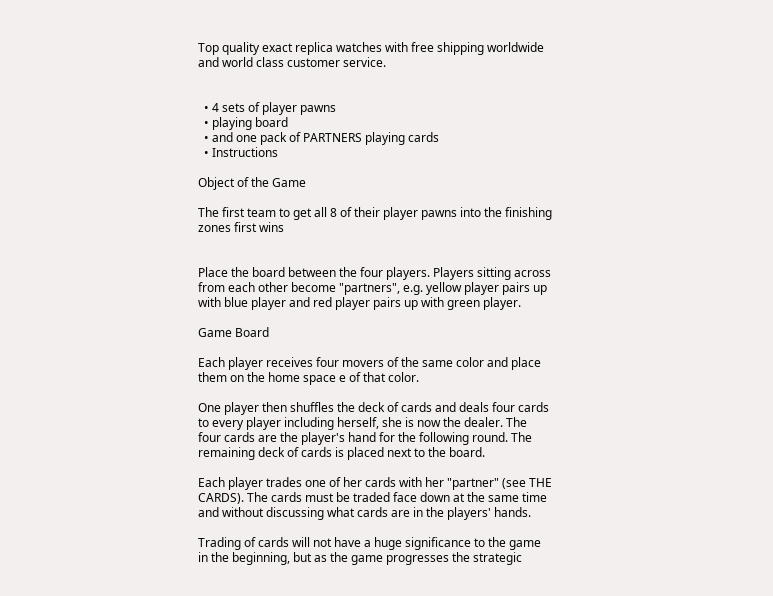Top quality exact replica watches with free shipping worldwide and world class customer service.


  • 4 sets of player pawns
  • playing board
  • and one pack of PARTNERS playing cards
  • Instructions

Object of the Game

The first team to get all 8 of their player pawns into the finishing zones first wins


Place the board between the four players. Players sitting across from each other become "partners", e.g. yellow player pairs up with blue player and red player pairs up with green player.

Game Board

Each player receives four movers of the same color and place them on the home space e of that color.

One player then shuffles the deck of cards and deals four cards to every player including herself, she is now the dealer. The four cards are the player's hand for the following round. The remaining deck of cards is placed next to the board.

Each player trades one of her cards with her "partner" (see THE CARDS). The cards must be traded face down at the same time and without discussing what cards are in the players' hands.

Trading of cards will not have a huge significance to the game in the beginning, but as the game progresses the strategic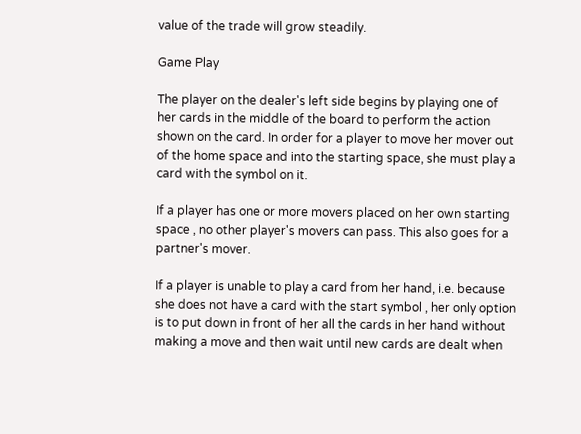value of the trade will grow steadily.

Game Play

The player on the dealer's left side begins by playing one of her cards in the middle of the board to perform the action shown on the card. In order for a player to move her mover out of the home space and into the starting space, she must play a card with the symbol on it.

If a player has one or more movers placed on her own starting space , no other player's movers can pass. This also goes for a partner's mover.

If a player is unable to play a card from her hand, i.e. because she does not have a card with the start symbol , her only option is to put down in front of her all the cards in her hand without making a move and then wait until new cards are dealt when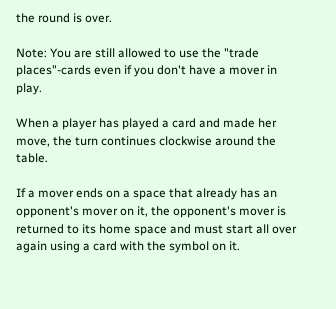the round is over.

Note: You are still allowed to use the "trade places"-cards even if you don't have a mover in play.

When a player has played a card and made her move, the turn continues clockwise around the table.

If a mover ends on a space that already has an opponent's mover on it, the opponent's mover is returned to its home space and must start all over again using a card with the symbol on it.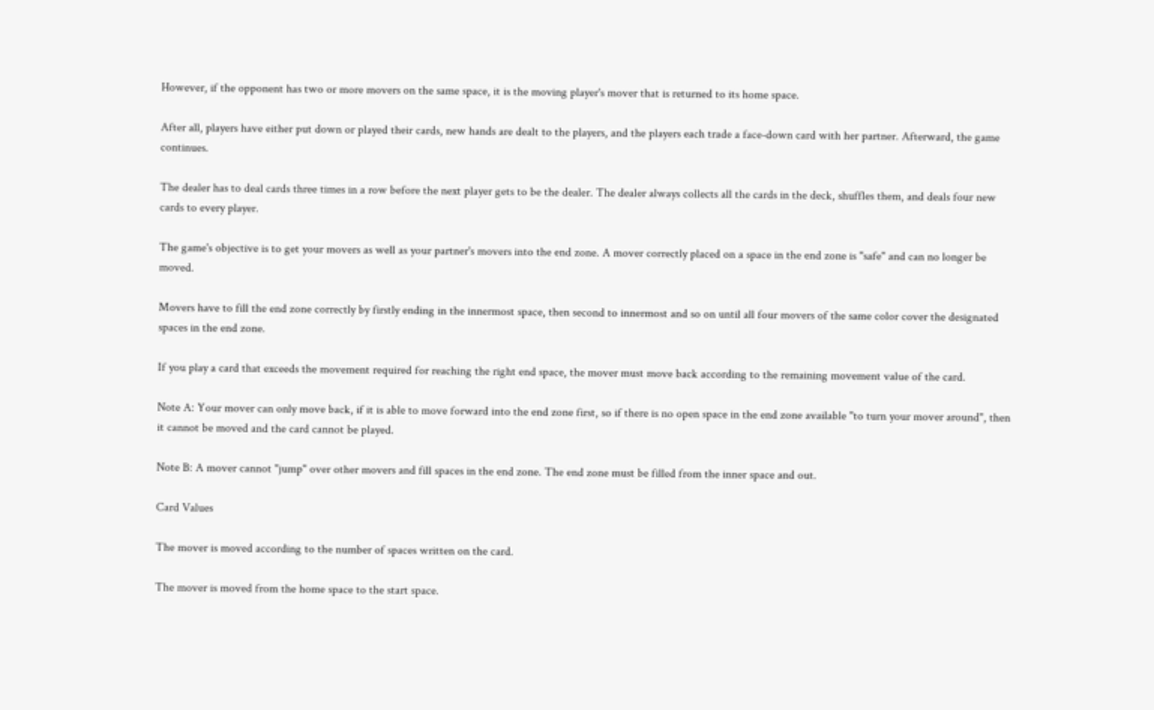However, if the opponent has two or more movers on the same space, it is the moving player's mover that is returned to its home space.

After all, players have either put down or played their cards, new hands are dealt to the players, and the players each trade a face-down card with her partner. Afterward, the game continues.

The dealer has to deal cards three times in a row before the next player gets to be the dealer. The dealer always collects all the cards in the deck, shuffles them, and deals four new cards to every player.

The game's objective is to get your movers as well as your partner's movers into the end zone. A mover correctly placed on a space in the end zone is "safe" and can no longer be moved.

Movers have to fill the end zone correctly by firstly ending in the innermost space, then second to innermost and so on until all four movers of the same color cover the designated spaces in the end zone.

If you play a card that exceeds the movement required for reaching the right end space, the mover must move back according to the remaining movement value of the card.

Note A: Your mover can only move back, if it is able to move forward into the end zone first, so if there is no open space in the end zone available "to turn your mover around", then it cannot be moved and the card cannot be played.

Note B: A mover cannot "jump" over other movers and fill spaces in the end zone. The end zone must be filled from the inner space and out.

Card Values

The mover is moved according to the number of spaces written on the card.

The mover is moved from the home space to the start space.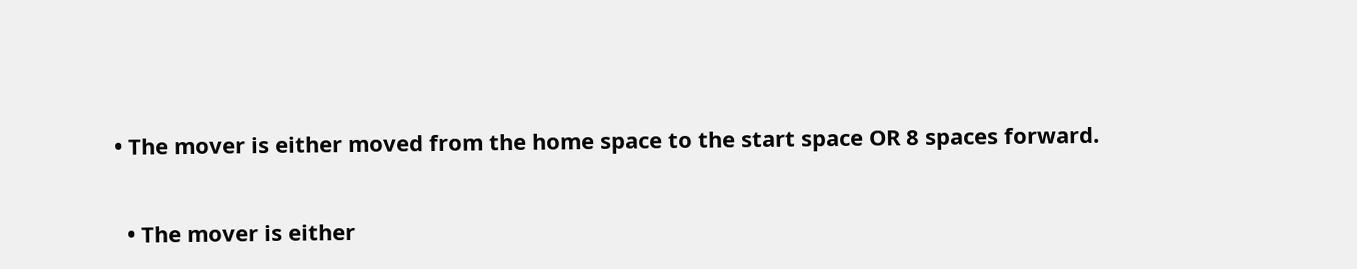• The mover is either moved from the home space to the start space OR 8 spaces forward.

  • The mover is either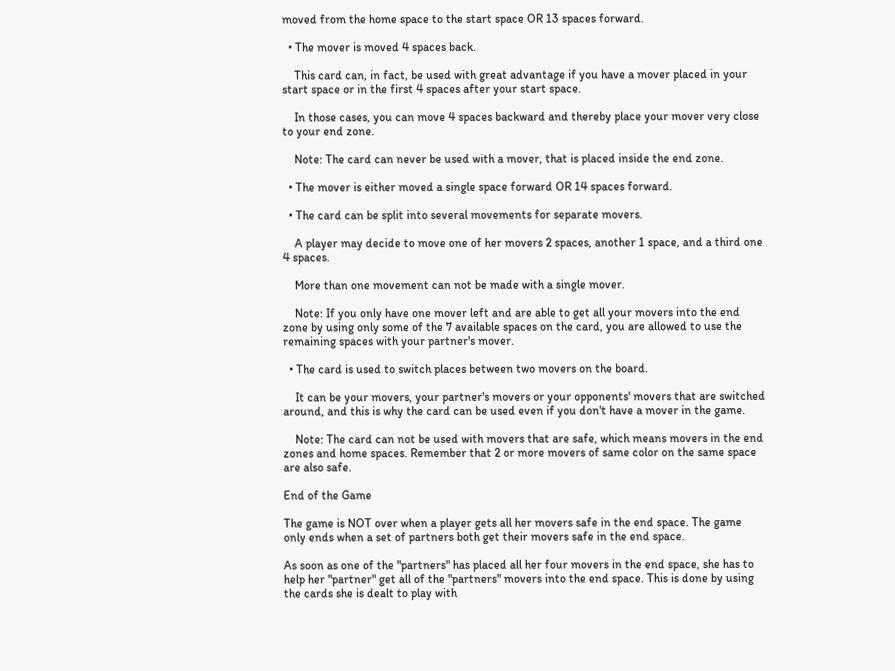moved from the home space to the start space OR 13 spaces forward.

  • The mover is moved 4 spaces back.

    This card can, in fact, be used with great advantage if you have a mover placed in your start space or in the first 4 spaces after your start space.

    In those cases, you can move 4 spaces backward and thereby place your mover very close to your end zone.

    Note: The card can never be used with a mover, that is placed inside the end zone.

  • The mover is either moved a single space forward OR 14 spaces forward.

  • The card can be split into several movements for separate movers.

    A player may decide to move one of her movers 2 spaces, another 1 space, and a third one 4 spaces.

    More than one movement can not be made with a single mover.

    Note: If you only have one mover left and are able to get all your movers into the end zone by using only some of the 7 available spaces on the card, you are allowed to use the remaining spaces with your partner's mover.

  • The card is used to switch places between two movers on the board.

    It can be your movers, your partner's movers or your opponents' movers that are switched around, and this is why the card can be used even if you don't have a mover in the game.

    Note: The card can not be used with movers that are safe, which means movers in the end zones and home spaces. Remember that 2 or more movers of same color on the same space are also safe.

End of the Game

The game is NOT over when a player gets all her movers safe in the end space. The game only ends when a set of partners both get their movers safe in the end space.

As soon as one of the "partners" has placed all her four movers in the end space, she has to help her "partner" get all of the "partners" movers into the end space. This is done by using the cards she is dealt to play with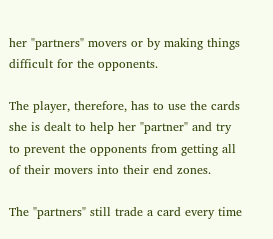her "partners" movers or by making things difficult for the opponents.

The player, therefore, has to use the cards she is dealt to help her "partner" and try to prevent the opponents from getting all of their movers into their end zones.

The "partners" still trade a card every time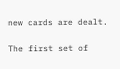new cards are dealt.

The first set of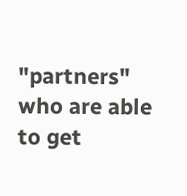"partners" who are able to get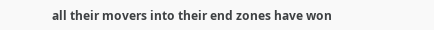all their movers into their end zones have won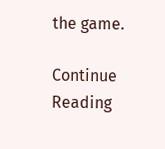the game.

Continue Reading